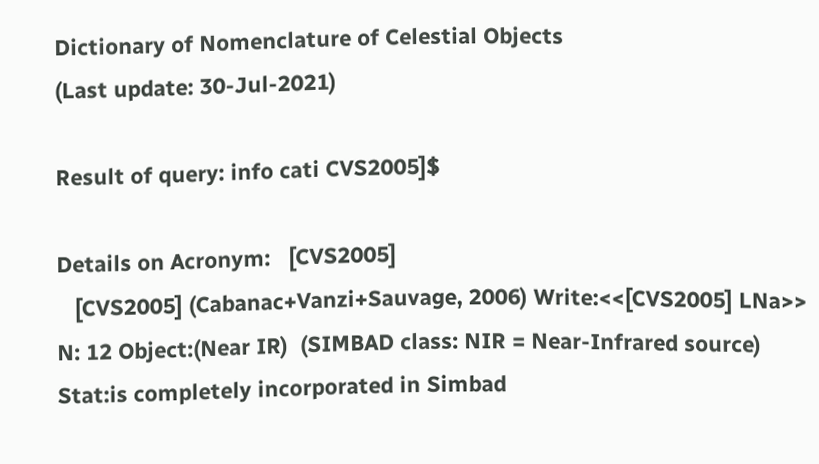Dictionary of Nomenclature of Celestial Objects
(Last update: 30-Jul-2021)

Result of query: info cati CVS2005]$

Details on Acronym:   [CVS2005]
   [CVS2005] (Cabanac+Vanzi+Sauvage, 2006) Write:<<[CVS2005] LNa>> N: 12 Object:(Near IR)  (SIMBAD class: NIR = Near-Infrared source) Stat:is completely incorporated in Simbad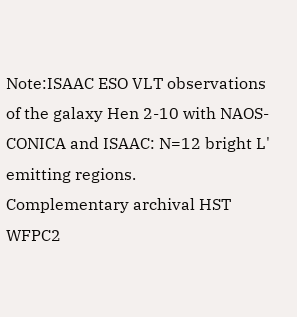Note:ISAAC ESO VLT observations of the galaxy Hen 2-10 with NAOS-CONICA and ISAAC: N=12 bright L' emitting regions.
Complementary archival HST WFPC2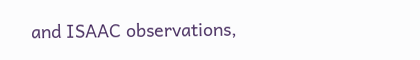and ISAAC observations,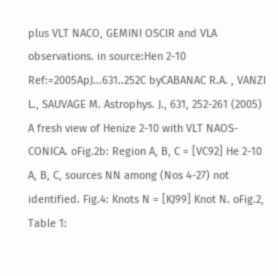plus VLT NACO, GEMINI OSCIR and VLA observations. in source:Hen 2-10 Ref:=2005ApJ...631..252C byCABANAC R.A. , VANZI L., SAUVAGE M. Astrophys. J., 631, 252-261 (2005) A fresh view of Henize 2-10 with VLT NAOS-CONICA. oFig.2b: Region A, B, C = [VC92] He 2-10 A, B, C, sources NN among (Nos 4-27) not identified. Fig.4: Knots N = [KJ99] Knot N. oFig.2, Table 1: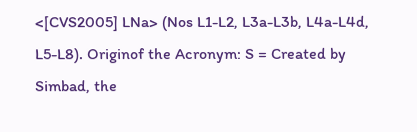<[CVS2005] LNa> (Nos L1-L2, L3a-L3b, L4a-L4d, L5-L8). Originof the Acronym: S = Created by Simbad, the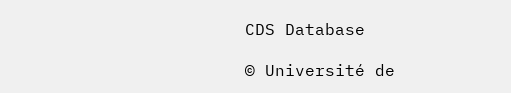CDS Database

© Université de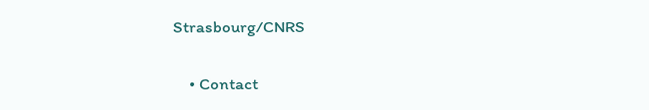Strasbourg/CNRS

    • Contact